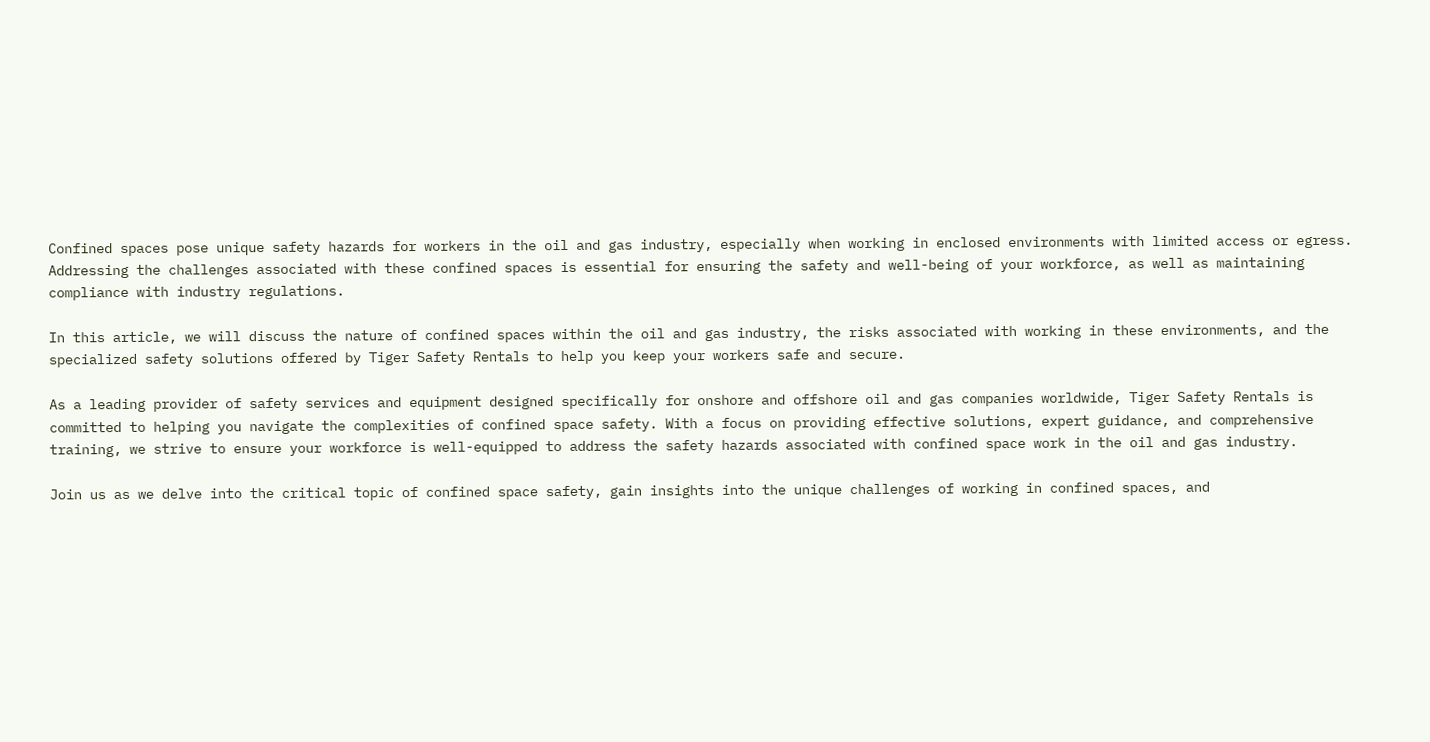Confined spaces pose unique safety hazards for workers in the oil and gas industry, especially when working in enclosed environments with limited access or egress. Addressing the challenges associated with these confined spaces is essential for ensuring the safety and well-being of your workforce, as well as maintaining compliance with industry regulations.

In this article, we will discuss the nature of confined spaces within the oil and gas industry, the risks associated with working in these environments, and the specialized safety solutions offered by Tiger Safety Rentals to help you keep your workers safe and secure.

As a leading provider of safety services and equipment designed specifically for onshore and offshore oil and gas companies worldwide, Tiger Safety Rentals is committed to helping you navigate the complexities of confined space safety. With a focus on providing effective solutions, expert guidance, and comprehensive training, we strive to ensure your workforce is well-equipped to address the safety hazards associated with confined space work in the oil and gas industry.

Join us as we delve into the critical topic of confined space safety, gain insights into the unique challenges of working in confined spaces, and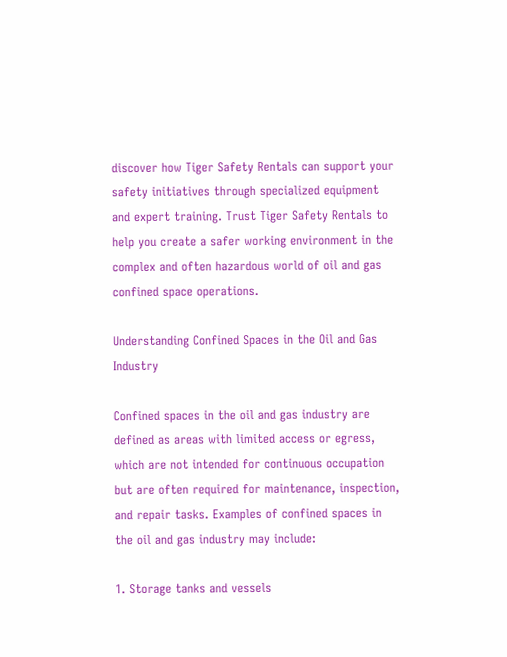discover how Tiger Safety Rentals can support your safety initiatives through specialized equipment and expert training. Trust Tiger Safety Rentals to help you create a safer working environment in the complex and often hazardous world of oil and gas confined space operations.

Understanding Confined Spaces in the Oil and Gas Industry

Confined spaces in the oil and gas industry are defined as areas with limited access or egress, which are not intended for continuous occupation but are often required for maintenance, inspection, and repair tasks. Examples of confined spaces in the oil and gas industry may include:

1. Storage tanks and vessels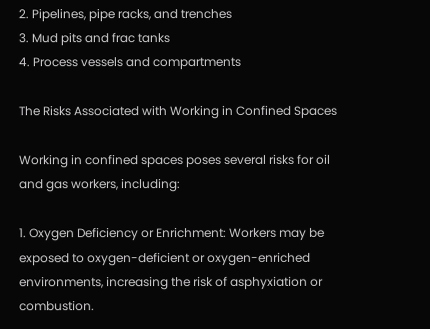2. Pipelines, pipe racks, and trenches
3. Mud pits and frac tanks
4. Process vessels and compartments

The Risks Associated with Working in Confined Spaces

Working in confined spaces poses several risks for oil and gas workers, including:

1. Oxygen Deficiency or Enrichment: Workers may be exposed to oxygen-deficient or oxygen-enriched environments, increasing the risk of asphyxiation or combustion.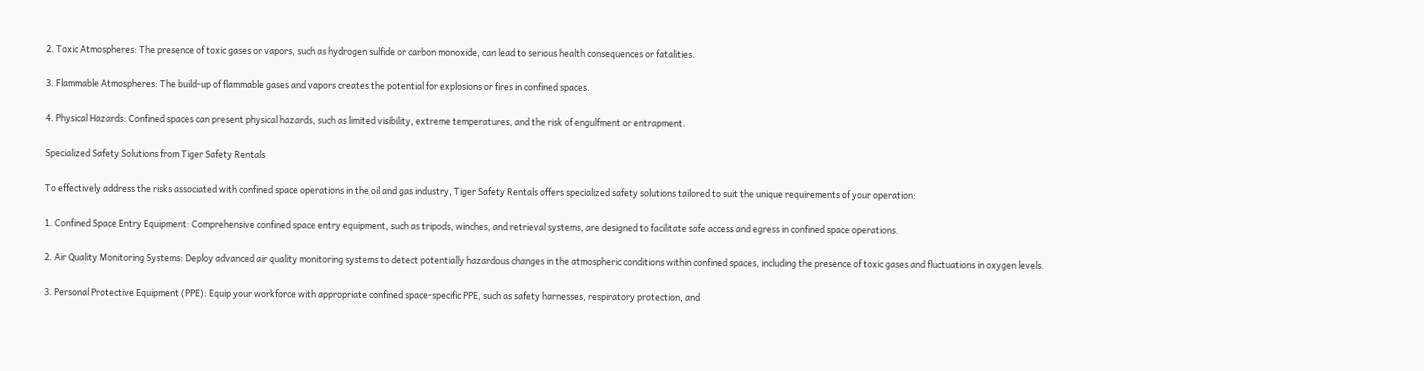2. Toxic Atmospheres: The presence of toxic gases or vapors, such as hydrogen sulfide or carbon monoxide, can lead to serious health consequences or fatalities.

3. Flammable Atmospheres: The build-up of flammable gases and vapors creates the potential for explosions or fires in confined spaces.

4. Physical Hazards: Confined spaces can present physical hazards, such as limited visibility, extreme temperatures, and the risk of engulfment or entrapment.

Specialized Safety Solutions from Tiger Safety Rentals

To effectively address the risks associated with confined space operations in the oil and gas industry, Tiger Safety Rentals offers specialized safety solutions tailored to suit the unique requirements of your operation:

1. Confined Space Entry Equipment: Comprehensive confined space entry equipment, such as tripods, winches, and retrieval systems, are designed to facilitate safe access and egress in confined space operations.

2. Air Quality Monitoring Systems: Deploy advanced air quality monitoring systems to detect potentially hazardous changes in the atmospheric conditions within confined spaces, including the presence of toxic gases and fluctuations in oxygen levels.

3. Personal Protective Equipment (PPE): Equip your workforce with appropriate confined space-specific PPE, such as safety harnesses, respiratory protection, and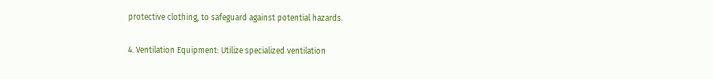protective clothing, to safeguard against potential hazards.

4. Ventilation Equipment: Utilize specialized ventilation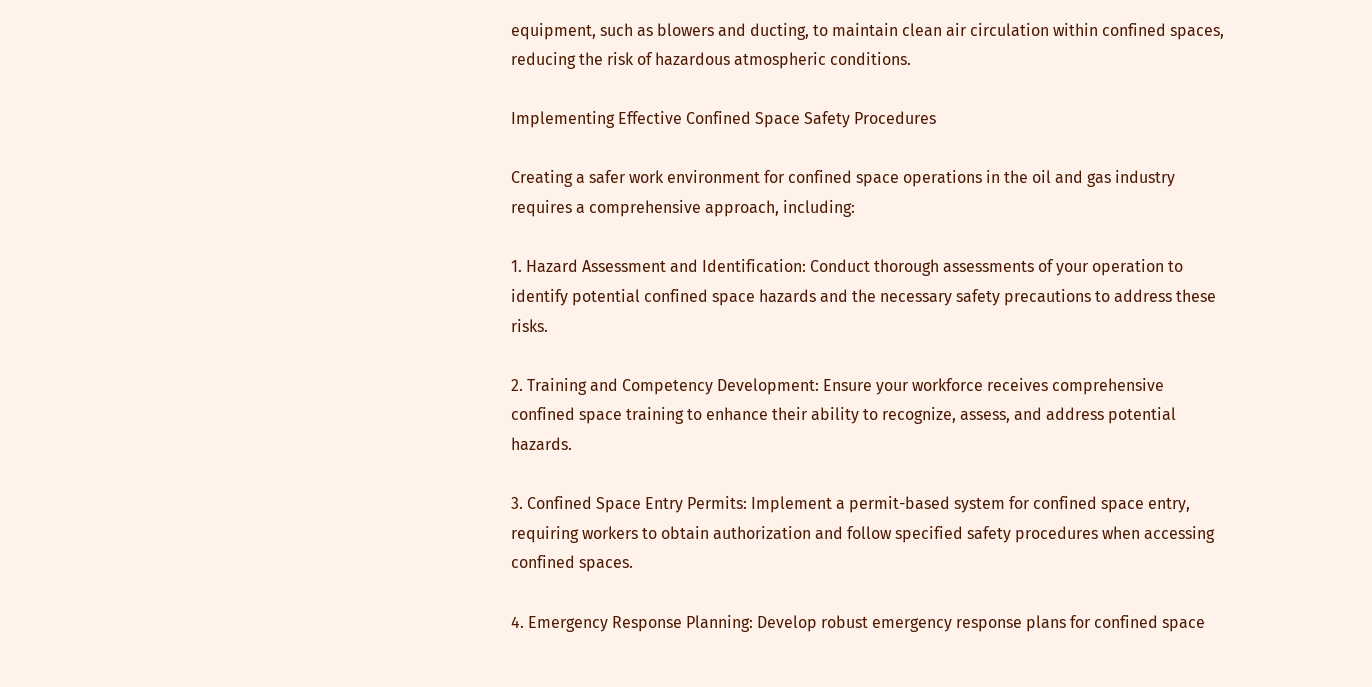equipment, such as blowers and ducting, to maintain clean air circulation within confined spaces, reducing the risk of hazardous atmospheric conditions.

Implementing Effective Confined Space Safety Procedures

Creating a safer work environment for confined space operations in the oil and gas industry requires a comprehensive approach, including:

1. Hazard Assessment and Identification: Conduct thorough assessments of your operation to identify potential confined space hazards and the necessary safety precautions to address these risks.

2. Training and Competency Development: Ensure your workforce receives comprehensive confined space training to enhance their ability to recognize, assess, and address potential hazards.

3. Confined Space Entry Permits: Implement a permit-based system for confined space entry, requiring workers to obtain authorization and follow specified safety procedures when accessing confined spaces.

4. Emergency Response Planning: Develop robust emergency response plans for confined space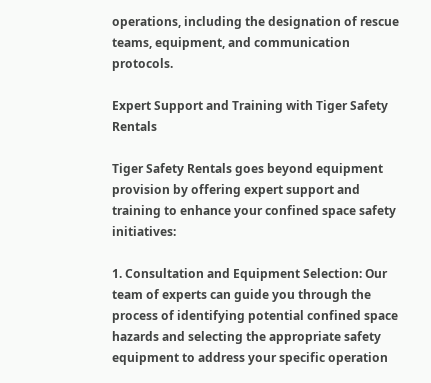operations, including the designation of rescue teams, equipment, and communication protocols.

Expert Support and Training with Tiger Safety Rentals

Tiger Safety Rentals goes beyond equipment provision by offering expert support and training to enhance your confined space safety initiatives:

1. Consultation and Equipment Selection: Our team of experts can guide you through the process of identifying potential confined space hazards and selecting the appropriate safety equipment to address your specific operation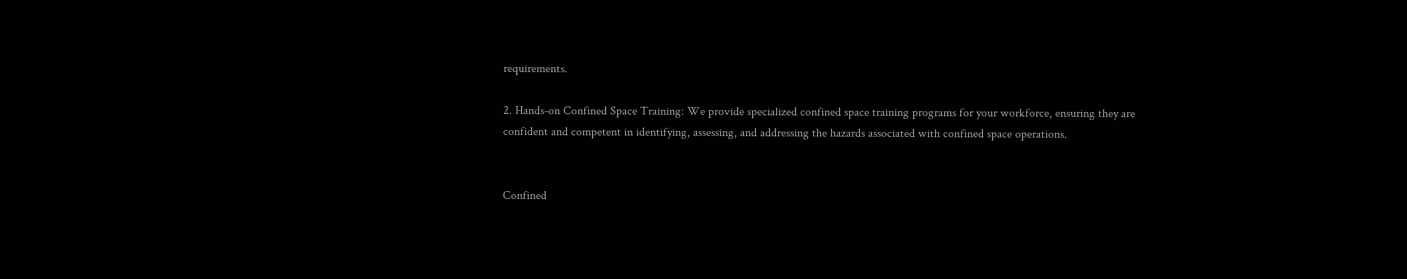requirements.

2. Hands-on Confined Space Training: We provide specialized confined space training programs for your workforce, ensuring they are confident and competent in identifying, assessing, and addressing the hazards associated with confined space operations.


Confined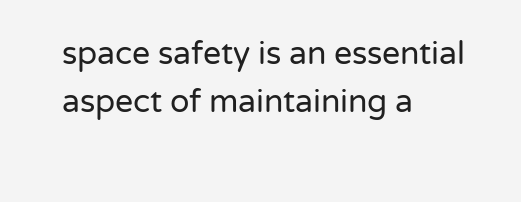space safety is an essential aspect of maintaining a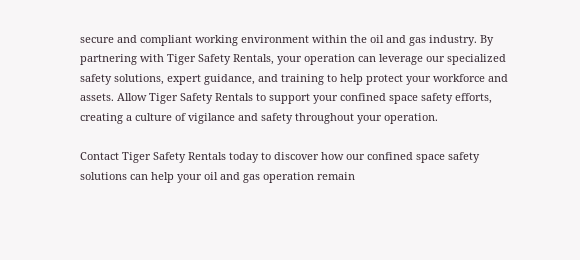secure and compliant working environment within the oil and gas industry. By partnering with Tiger Safety Rentals, your operation can leverage our specialized safety solutions, expert guidance, and training to help protect your workforce and assets. Allow Tiger Safety Rentals to support your confined space safety efforts, creating a culture of vigilance and safety throughout your operation.

Contact Tiger Safety Rentals today to discover how our confined space safety solutions can help your oil and gas operation remain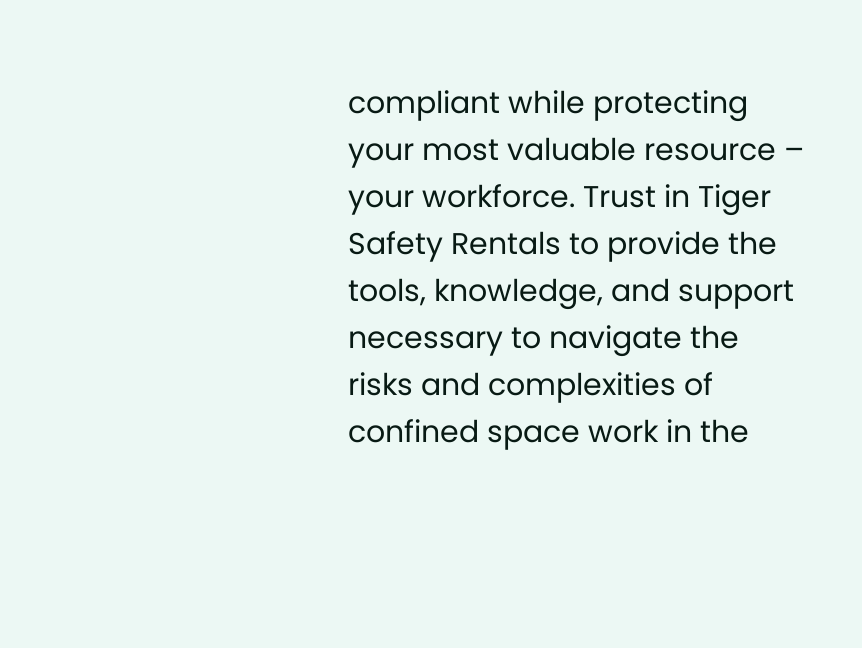compliant while protecting your most valuable resource – your workforce. Trust in Tiger Safety Rentals to provide the tools, knowledge, and support necessary to navigate the risks and complexities of confined space work in the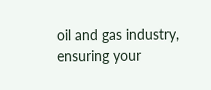oil and gas industry, ensuring your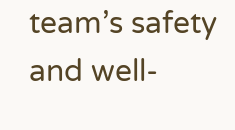team’s safety and well-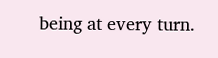being at every turn.